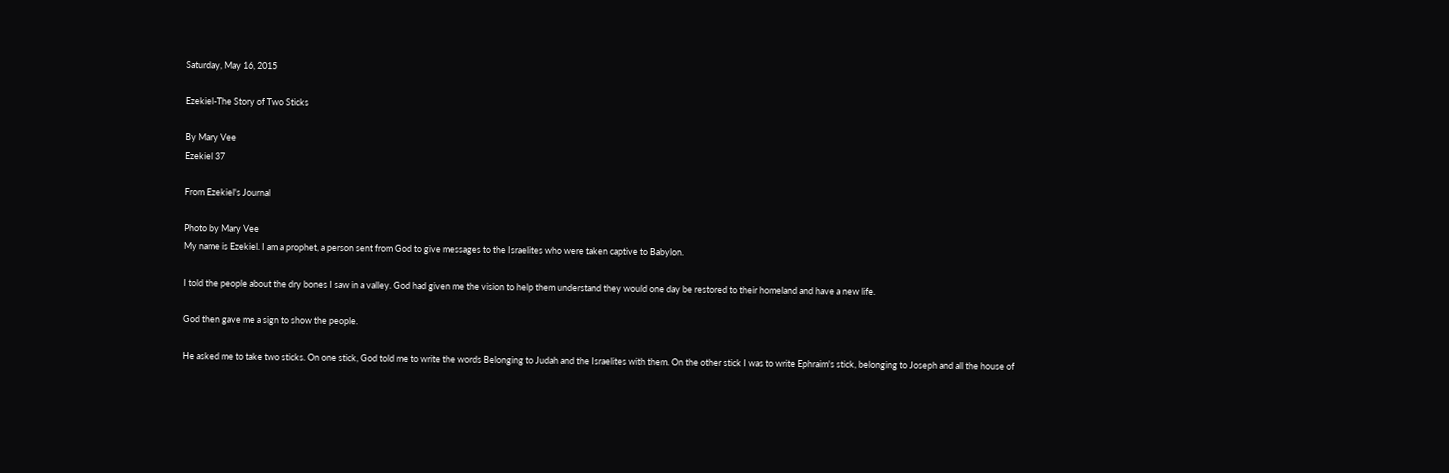Saturday, May 16, 2015

Ezekiel-The Story of Two Sticks

By Mary Vee
Ezekiel 37

From Ezekiel's Journal

Photo by Mary Vee
My name is Ezekiel. I am a prophet, a person sent from God to give messages to the Israelites who were taken captive to Babylon.

I told the people about the dry bones I saw in a valley. God had given me the vision to help them understand they would one day be restored to their homeland and have a new life.

God then gave me a sign to show the people.

He asked me to take two sticks. On one stick, God told me to write the words Belonging to Judah and the Israelites with them. On the other stick I was to write Ephraim's stick, belonging to Joseph and all the house of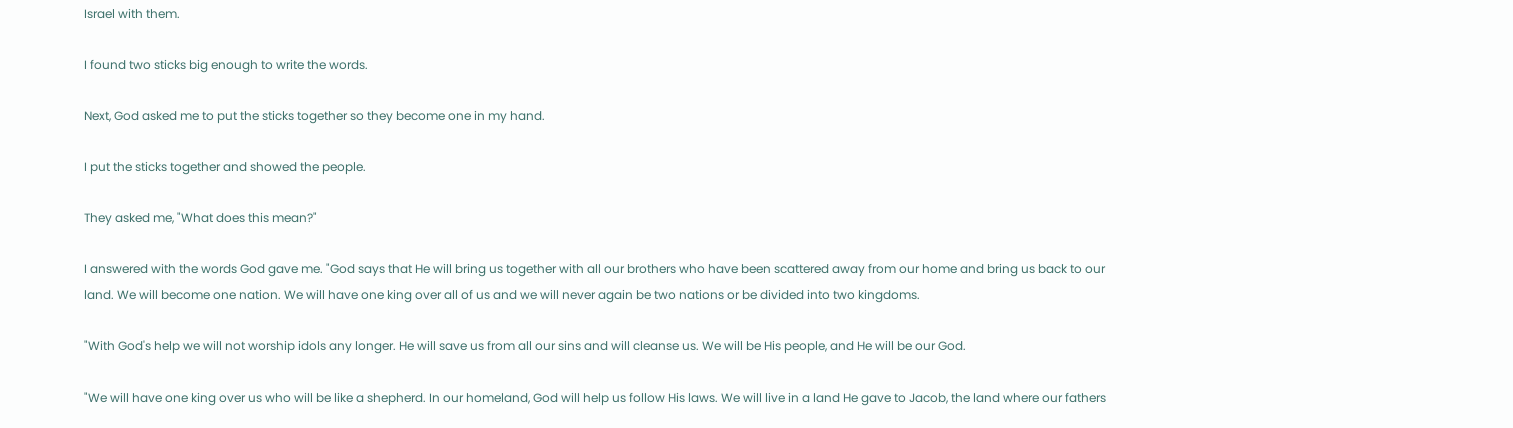Israel with them.

I found two sticks big enough to write the words.

Next, God asked me to put the sticks together so they become one in my hand.

I put the sticks together and showed the people.

They asked me, "What does this mean?"

I answered with the words God gave me. "God says that He will bring us together with all our brothers who have been scattered away from our home and bring us back to our land. We will become one nation. We will have one king over all of us and we will never again be two nations or be divided into two kingdoms.

"With God's help we will not worship idols any longer. He will save us from all our sins and will cleanse us. We will be His people, and He will be our God.

"We will have one king over us who will be like a shepherd. In our homeland, God will help us follow His laws. We will live in a land He gave to Jacob, the land where our fathers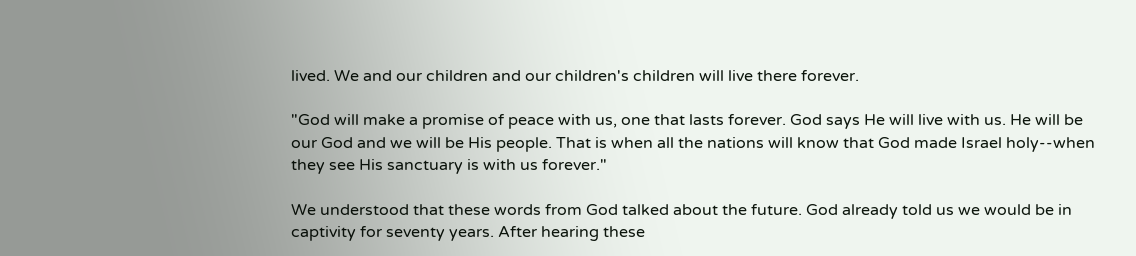lived. We and our children and our children's children will live there forever.

"God will make a promise of peace with us, one that lasts forever. God says He will live with us. He will be our God and we will be His people. That is when all the nations will know that God made Israel holy--when they see His sanctuary is with us forever."

We understood that these words from God talked about the future. God already told us we would be in captivity for seventy years. After hearing these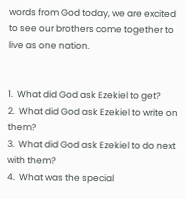words from God today, we are excited to see our brothers come together to live as one nation.


1.  What did God ask Ezekiel to get?
2.  What did God ask Ezekiel to write on them?
3.  What did God ask Ezekiel to do next with them?
4.  What was the special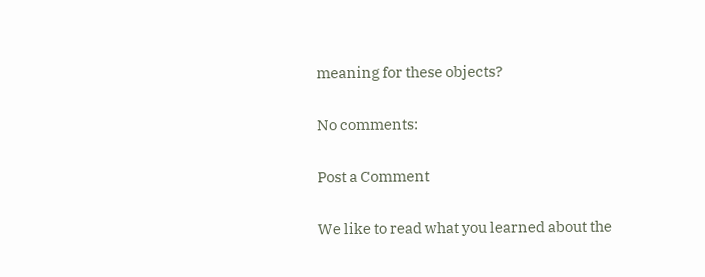meaning for these objects?

No comments:

Post a Comment

We like to read what you learned about the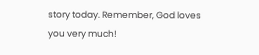story today. Remember, God loves you very much!